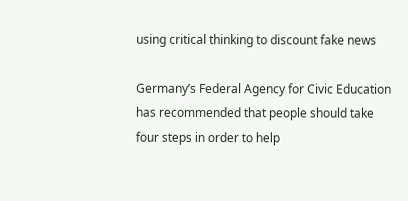using critical thinking to discount fake news

Germany’s Federal Agency for Civic Education has recommended that people should take four steps in order to help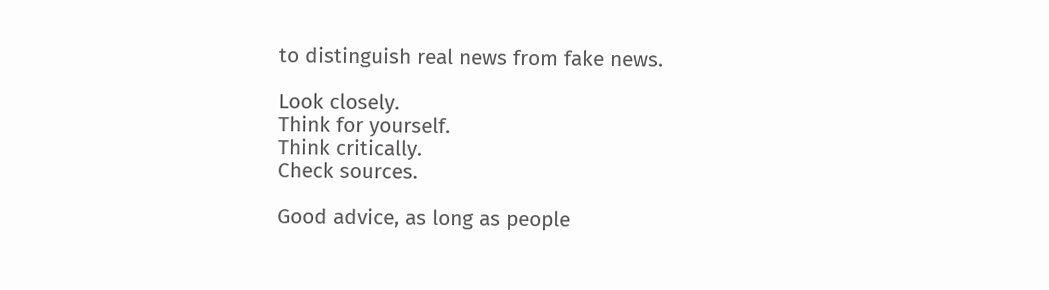to distinguish real news from fake news.

Look closely.
Think for yourself.
Think critically.
Check sources.

Good advice, as long as people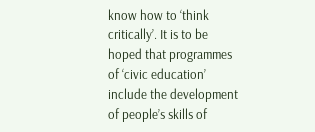know how to ‘think critically’. It is to be hoped that programmes of ‘civic education’ include the development of people’s skills of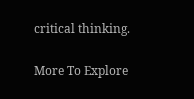critical thinking.

More To Explore